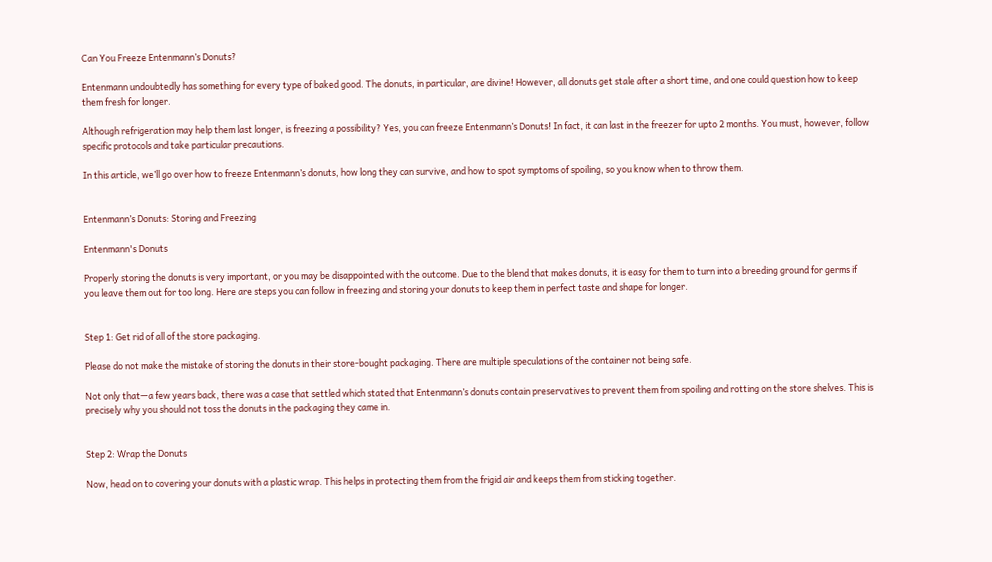Can You Freeze Entenmann’s Donuts?

Entenmann undoubtedly has something for every type of baked good. The donuts, in particular, are divine! However, all donuts get stale after a short time, and one could question how to keep them fresh for longer.

Although refrigeration may help them last longer, is freezing a possibility? Yes, you can freeze Entenmann’s Donuts! In fact, it can last in the freezer for upto 2 months. You must, however, follow specific protocols and take particular precautions.

In this article, we’ll go over how to freeze Entenmann’s donuts, how long they can survive, and how to spot symptoms of spoiling, so you know when to throw them.


Entenmann’s Donuts: Storing and Freezing

Entenmann's Donuts

Properly storing the donuts is very important, or you may be disappointed with the outcome. Due to the blend that makes donuts, it is easy for them to turn into a breeding ground for germs if you leave them out for too long. Here are steps you can follow in freezing and storing your donuts to keep them in perfect taste and shape for longer.


Step 1: Get rid of all of the store packaging.

Please do not make the mistake of storing the donuts in their store-bought packaging. There are multiple speculations of the container not being safe.

Not only that—a few years back, there was a case that settled which stated that Entenmann’s donuts contain preservatives to prevent them from spoiling and rotting on the store shelves. This is precisely why you should not toss the donuts in the packaging they came in.


Step 2: Wrap the Donuts

Now, head on to covering your donuts with a plastic wrap. This helps in protecting them from the frigid air and keeps them from sticking together.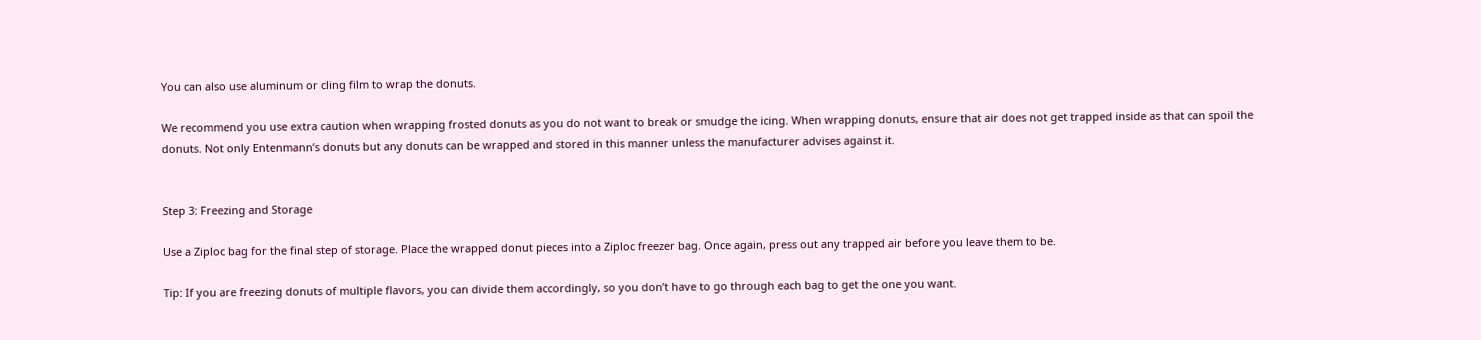You can also use aluminum or cling film to wrap the donuts.

We recommend you use extra caution when wrapping frosted donuts as you do not want to break or smudge the icing. When wrapping donuts, ensure that air does not get trapped inside as that can spoil the donuts. Not only Entenmann’s donuts but any donuts can be wrapped and stored in this manner unless the manufacturer advises against it.


Step 3: Freezing and Storage

Use a Ziploc bag for the final step of storage. Place the wrapped donut pieces into a Ziploc freezer bag. Once again, press out any trapped air before you leave them to be.

Tip: If you are freezing donuts of multiple flavors, you can divide them accordingly, so you don’t have to go through each bag to get the one you want.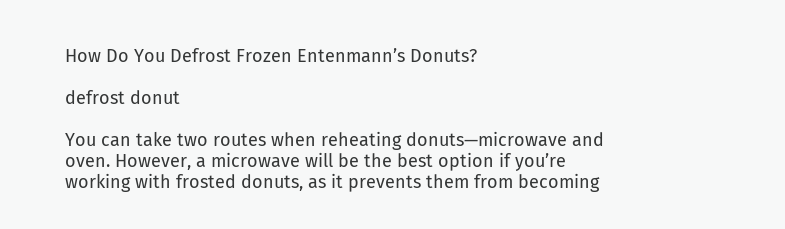How Do You Defrost Frozen Entenmann’s Donuts?

defrost donut

You can take two routes when reheating donuts—microwave and oven. However, a microwave will be the best option if you’re working with frosted donuts, as it prevents them from becoming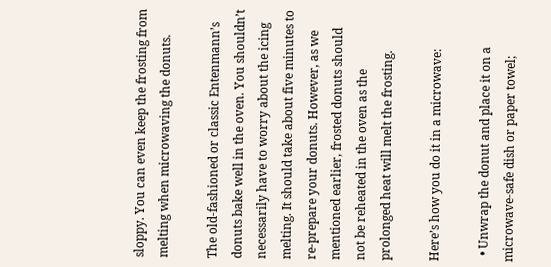sloppy. You can even keep the frosting from melting when microwaving the donuts.

The old-fashioned or classic Entenmann’s donuts bake well in the oven. You shouldn’t necessarily have to worry about the icing melting. It should take about five minutes to re-prepare your donuts. However, as we mentioned earlier, frosted donuts should not be reheated in the oven as the prolonged heat will melt the frosting.

Here’s how you do it in a microwave:

  • Unwrap the donut and place it on a microwave-safe dish or paper towel;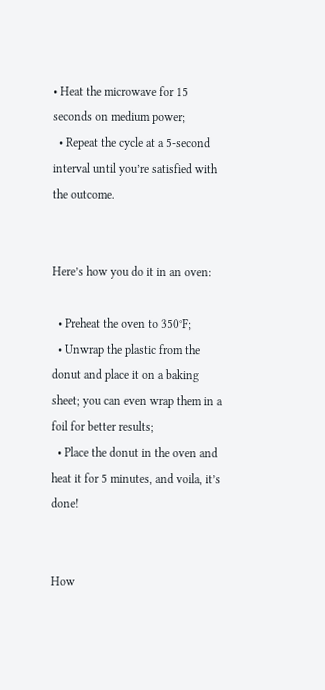• Heat the microwave for 15 seconds on medium power;
  • Repeat the cycle at a 5-second interval until you’re satisfied with the outcome.


Here’s how you do it in an oven:

  • Preheat the oven to 350°F;
  • Unwrap the plastic from the donut and place it on a baking sheet; you can even wrap them in a foil for better results;
  • Place the donut in the oven and heat it for 5 minutes, and voila, it’s done!


How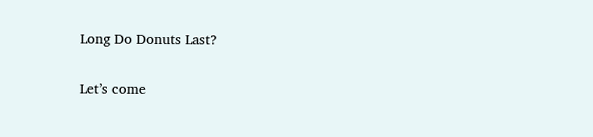Long Do Donuts Last?

Let’s come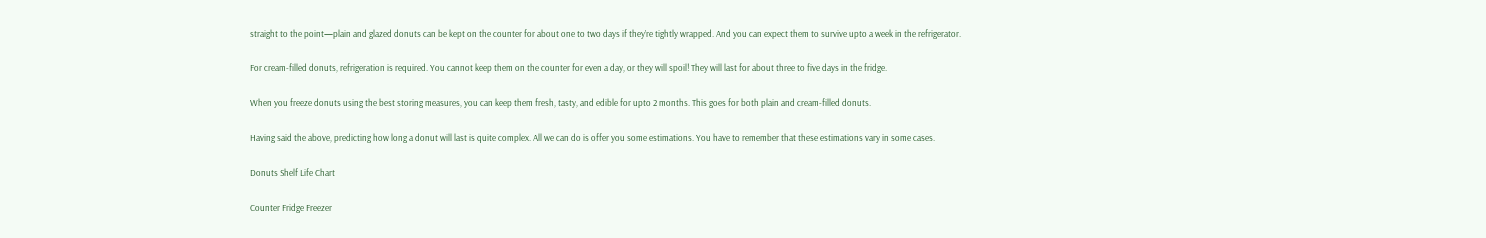straight to the point—plain and glazed donuts can be kept on the counter for about one to two days if they’re tightly wrapped. And you can expect them to survive upto a week in the refrigerator.

For cream-filled donuts, refrigeration is required. You cannot keep them on the counter for even a day, or they will spoil! They will last for about three to five days in the fridge.

When you freeze donuts using the best storing measures, you can keep them fresh, tasty, and edible for upto 2 months. This goes for both plain and cream-filled donuts.

Having said the above, predicting how long a donut will last is quite complex. All we can do is offer you some estimations. You have to remember that these estimations vary in some cases.

Donuts Shelf Life Chart

Counter Fridge Freezer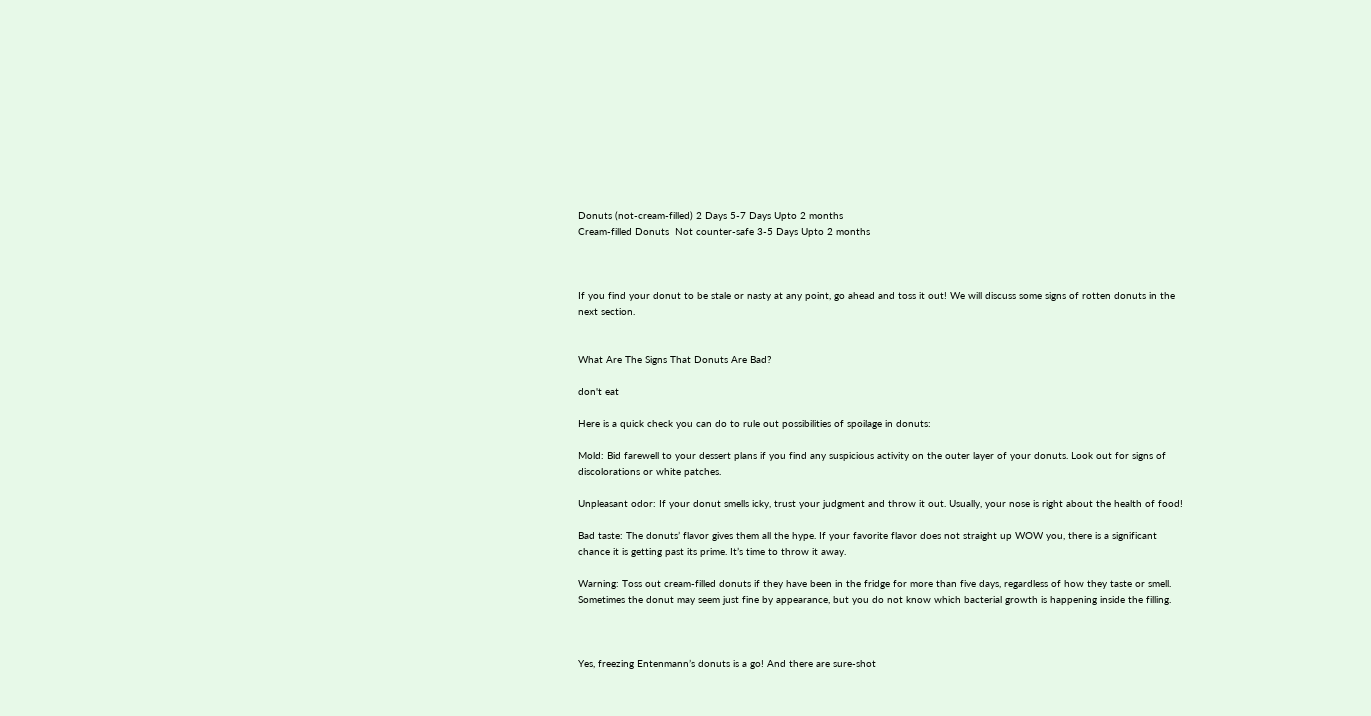Donuts (not-cream-filled) 2 Days 5-7 Days Upto 2 months
Cream-filled Donuts  Not counter-safe 3-5 Days Upto 2 months



If you find your donut to be stale or nasty at any point, go ahead and toss it out! We will discuss some signs of rotten donuts in the next section.


What Are The Signs That Donuts Are Bad?

don't eat

Here is a quick check you can do to rule out possibilities of spoilage in donuts:

Mold: Bid farewell to your dessert plans if you find any suspicious activity on the outer layer of your donuts. Look out for signs of discolorations or white patches.

Unpleasant odor: If your donut smells icky, trust your judgment and throw it out. Usually, your nose is right about the health of food!

Bad taste: The donuts’ flavor gives them all the hype. If your favorite flavor does not straight up WOW you, there is a significant chance it is getting past its prime. It’s time to throw it away.

Warning: Toss out cream-filled donuts if they have been in the fridge for more than five days, regardless of how they taste or smell. Sometimes the donut may seem just fine by appearance, but you do not know which bacterial growth is happening inside the filling.



Yes, freezing Entenmann’s donuts is a go! And there are sure-shot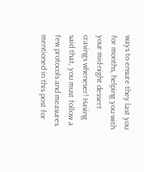ways to ensure they last you for months, helping you with your mid-night dessert cravings whenever! Having said that, you must follow a few protocols and measures mentioned in this post for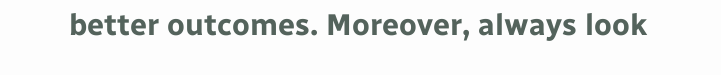better outcomes. Moreover, always look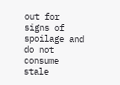out for signs of spoilage and do not consume stale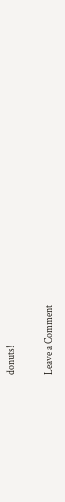donuts!

Leave a Comment